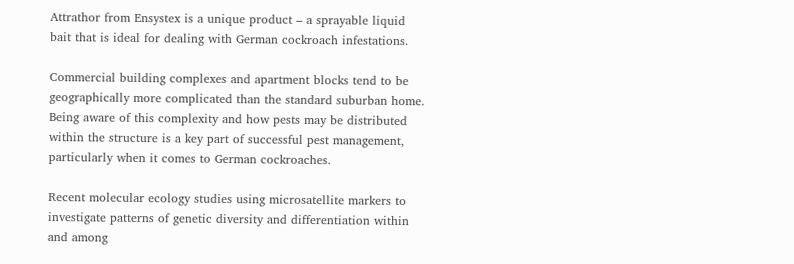Attrathor from Ensystex is a unique product – a sprayable liquid bait that is ideal for dealing with German cockroach infestations.

Commercial building complexes and apartment blocks tend to be geographically more complicated than the standard suburban home. Being aware of this complexity and how pests may be distributed within the structure is a key part of successful pest management, particularly when it comes to German cockroaches.

Recent molecular ecology studies using microsatellite markers to investigate patterns of genetic diversity and differentiation within and among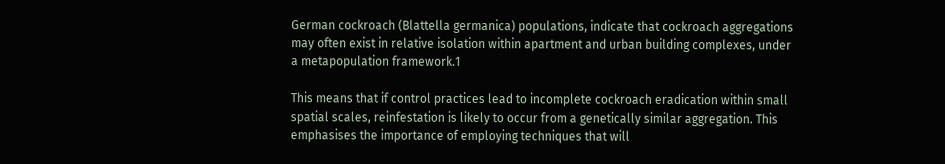German cockroach (Blattella germanica) populations, indicate that cockroach aggregations may often exist in relative isolation within apartment and urban building complexes, under a metapopulation framework.1

This means that if control practices lead to incomplete cockroach eradication within small spatial scales, reinfestation is likely to occur from a genetically similar aggregation. This emphasises the importance of employing techniques that will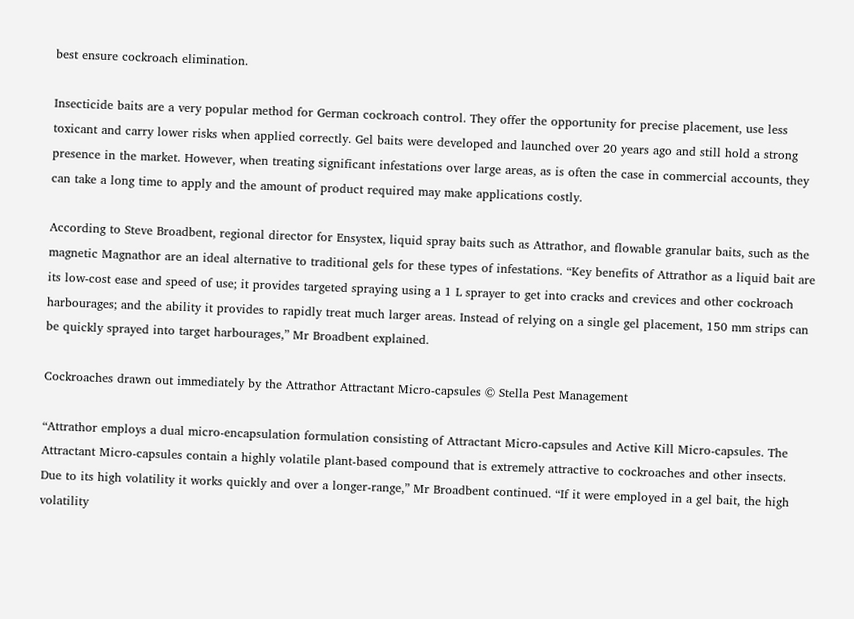best ensure cockroach elimination.

Insecticide baits are a very popular method for German cockroach control. They offer the opportunity for precise placement, use less toxicant and carry lower risks when applied correctly. Gel baits were developed and launched over 20 years ago and still hold a strong presence in the market. However, when treating significant infestations over large areas, as is often the case in commercial accounts, they can take a long time to apply and the amount of product required may make applications costly.

According to Steve Broadbent, regional director for Ensystex, liquid spray baits such as Attrathor, and flowable granular baits, such as the magnetic Magnathor are an ideal alternative to traditional gels for these types of infestations. “Key benefits of Attrathor as a liquid bait are its low-cost ease and speed of use; it provides targeted spraying using a 1 L sprayer to get into cracks and crevices and other cockroach harbourages; and the ability it provides to rapidly treat much larger areas. Instead of relying on a single gel placement, 150 mm strips can be quickly sprayed into target harbourages,” Mr Broadbent explained.

Cockroaches drawn out immediately by the Attrathor Attractant Micro-capsules © Stella Pest Management

“Attrathor employs a dual micro-encapsulation formulation consisting of Attractant Micro-capsules and Active Kill Micro-capsules. The Attractant Micro-capsules contain a highly volatile plant-based compound that is extremely attractive to cockroaches and other insects. Due to its high volatility it works quickly and over a longer-range,” Mr Broadbent continued. “If it were employed in a gel bait, the high volatility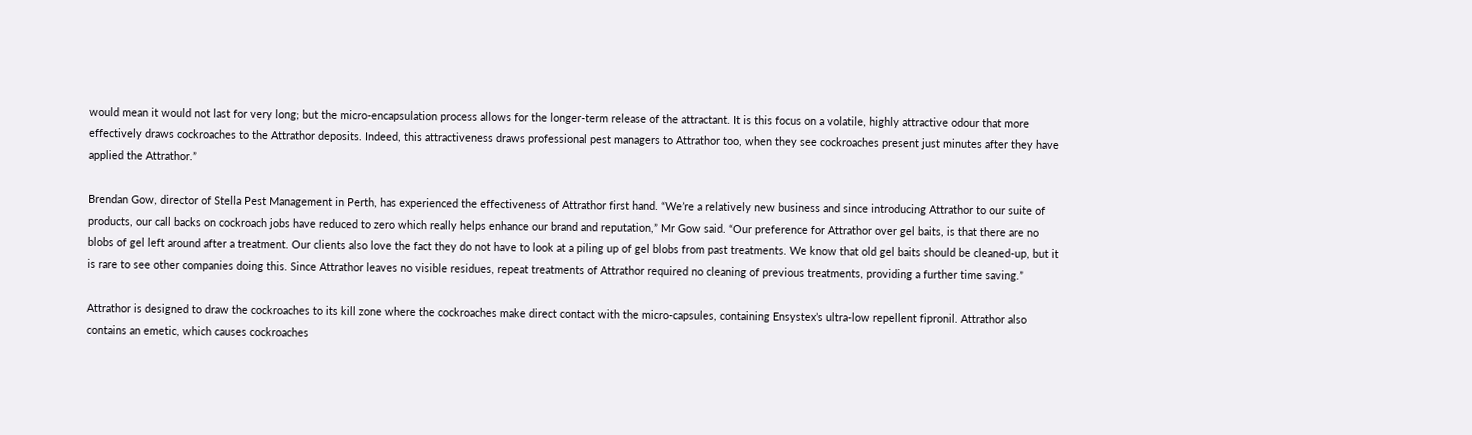would mean it would not last for very long; but the micro-encapsulation process allows for the longer-term release of the attractant. It is this focus on a volatile, highly attractive odour that more effectively draws cockroaches to the Attrathor deposits. Indeed, this attractiveness draws professional pest managers to Attrathor too, when they see cockroaches present just minutes after they have applied the Attrathor.”

Brendan Gow, director of Stella Pest Management in Perth, has experienced the effectiveness of Attrathor first hand. “We’re a relatively new business and since introducing Attrathor to our suite of products, our call backs on cockroach jobs have reduced to zero which really helps enhance our brand and reputation,” Mr Gow said. “Our preference for Attrathor over gel baits, is that there are no blobs of gel left around after a treatment. Our clients also love the fact they do not have to look at a piling up of gel blobs from past treatments. We know that old gel baits should be cleaned-up, but it is rare to see other companies doing this. Since Attrathor leaves no visible residues, repeat treatments of Attrathor required no cleaning of previous treatments, providing a further time saving.”

Attrathor is designed to draw the cockroaches to its kill zone where the cockroaches make direct contact with the micro-capsules, containing Ensystex’s ultra-low repellent fipronil. Attrathor also contains an emetic, which causes cockroaches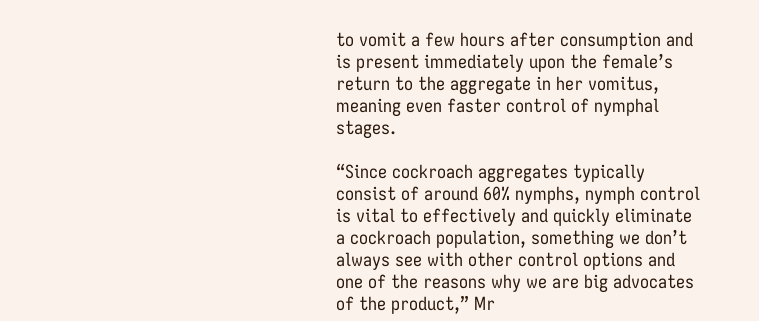to vomit a few hours after consumption and is present immediately upon the female’s return to the aggregate in her vomitus, meaning even faster control of nymphal stages.

“Since cockroach aggregates typically consist of around 60% nymphs, nymph control is vital to effectively and quickly eliminate a cockroach population, something we don’t always see with other control options and one of the reasons why we are big advocates of the product,” Mr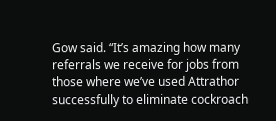Gow said. “It’s amazing how many referrals we receive for jobs from those where we’ve used Attrathor successfully to eliminate cockroach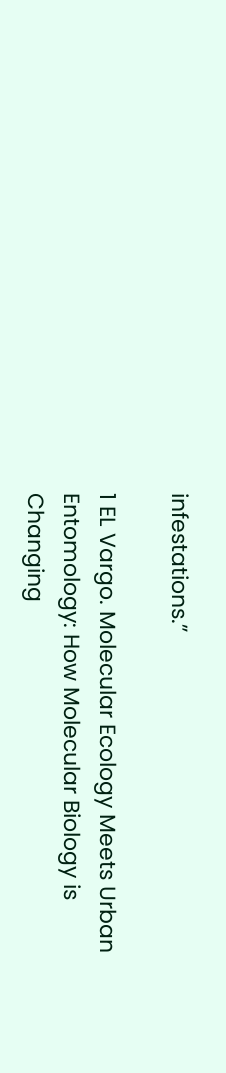infestations.”

1 EL Vargo. Molecular Ecology Meets Urban Entomology: How Molecular Biology is Changing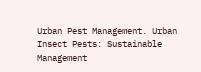Urban Pest Management. Urban Insect Pests: Sustainable Management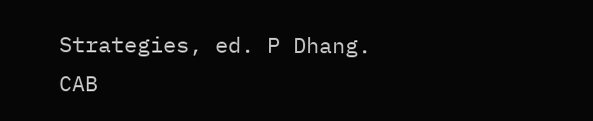Strategies, ed. P Dhang. CAB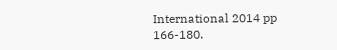International 2014 pp 166-180.